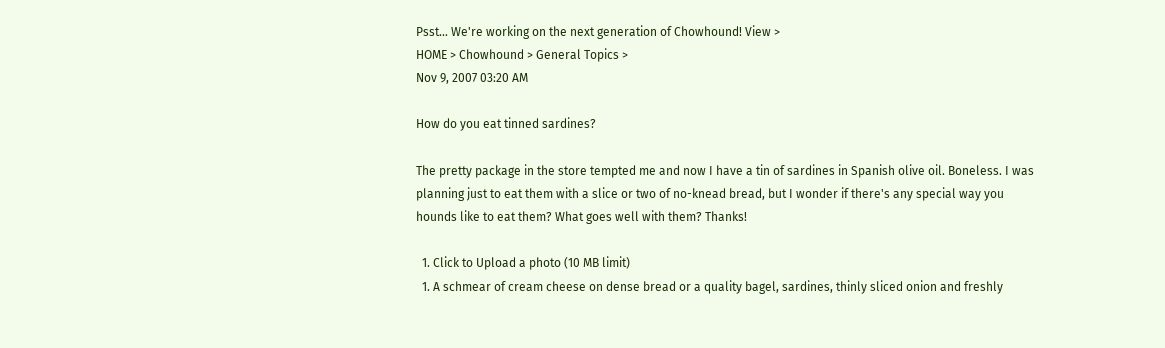Psst... We're working on the next generation of Chowhound! View >
HOME > Chowhound > General Topics >
Nov 9, 2007 03:20 AM

How do you eat tinned sardines?

The pretty package in the store tempted me and now I have a tin of sardines in Spanish olive oil. Boneless. I was planning just to eat them with a slice or two of no-knead bread, but I wonder if there's any special way you hounds like to eat them? What goes well with them? Thanks!

  1. Click to Upload a photo (10 MB limit)
  1. A schmear of cream cheese on dense bread or a quality bagel, sardines, thinly sliced onion and freshly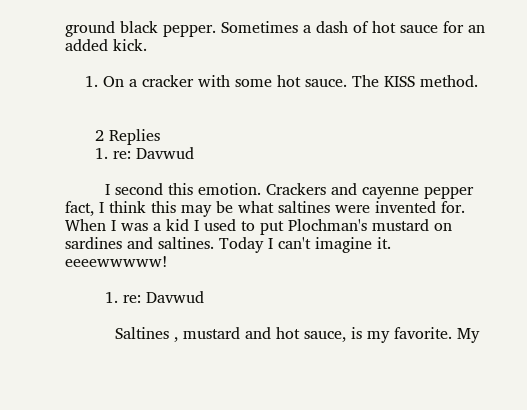ground black pepper. Sometimes a dash of hot sauce for an added kick.

    1. On a cracker with some hot sauce. The KISS method.


      2 Replies
      1. re: Davwud

        I second this emotion. Crackers and cayenne pepper fact, I think this may be what saltines were invented for. When I was a kid I used to put Plochman's mustard on sardines and saltines. Today I can't imagine it. eeeewwwww!

        1. re: Davwud

          Saltines , mustard and hot sauce, is my favorite. My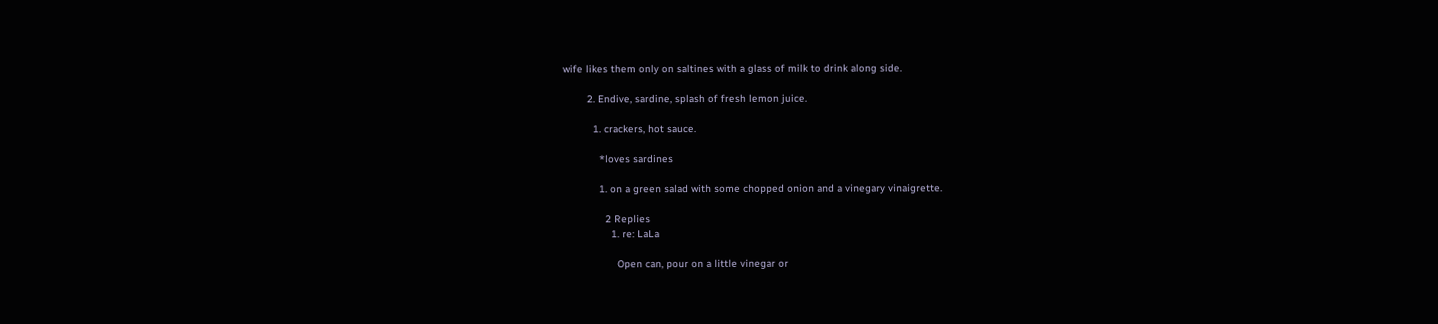wife likes them only on saltines with a glass of milk to drink along side.

        2. Endive, sardine, splash of fresh lemon juice.

          1. crackers, hot sauce.

            *loves sardines

            1. on a green salad with some chopped onion and a vinegary vinaigrette.

              2 Replies
                1. re: LaLa

                  Open can, pour on a little vinegar or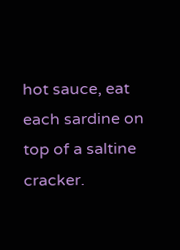hot sauce, eat each sardine on top of a saltine cracker.